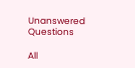Unanswered Questions

All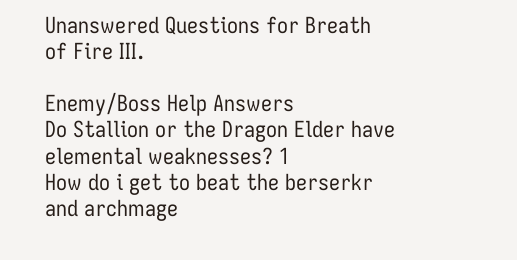Unanswered Questions for Breath of Fire III.

Enemy/Boss Help Answers
Do Stallion or the Dragon Elder have elemental weaknesses? 1
How do i get to beat the berserkr and archmage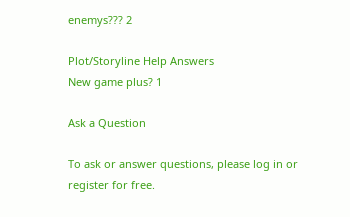enemys??? 2

Plot/Storyline Help Answers
New game plus? 1

Ask a Question

To ask or answer questions, please log in or register for free.